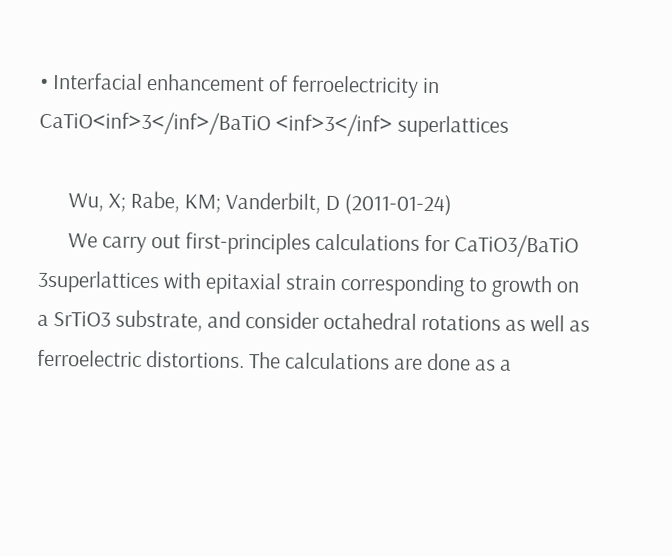• Interfacial enhancement of ferroelectricity in CaTiO<inf>3</inf>/BaTiO <inf>3</inf> superlattices

      Wu, X; Rabe, KM; Vanderbilt, D (2011-01-24)
      We carry out first-principles calculations for CaTiO3/BaTiO 3superlattices with epitaxial strain corresponding to growth on a SrTiO3 substrate, and consider octahedral rotations as well as ferroelectric distortions. The calculations are done as a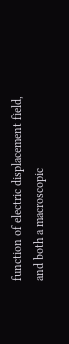function of electric displacement field, and both a macroscopic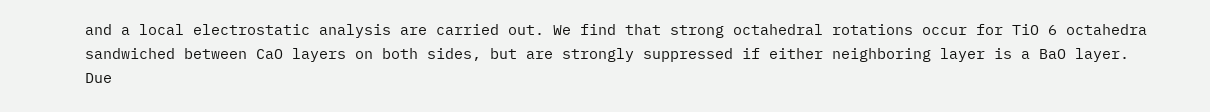and a local electrostatic analysis are carried out. We find that strong octahedral rotations occur for TiO 6 octahedra sandwiched between CaO layers on both sides, but are strongly suppressed if either neighboring layer is a BaO layer. Due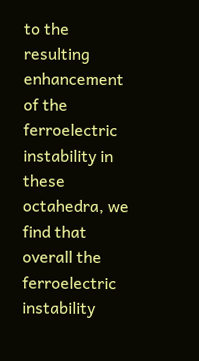to the resulting enhancement of the ferroelectric instability in these octahedra, we find that overall the ferroelectric instability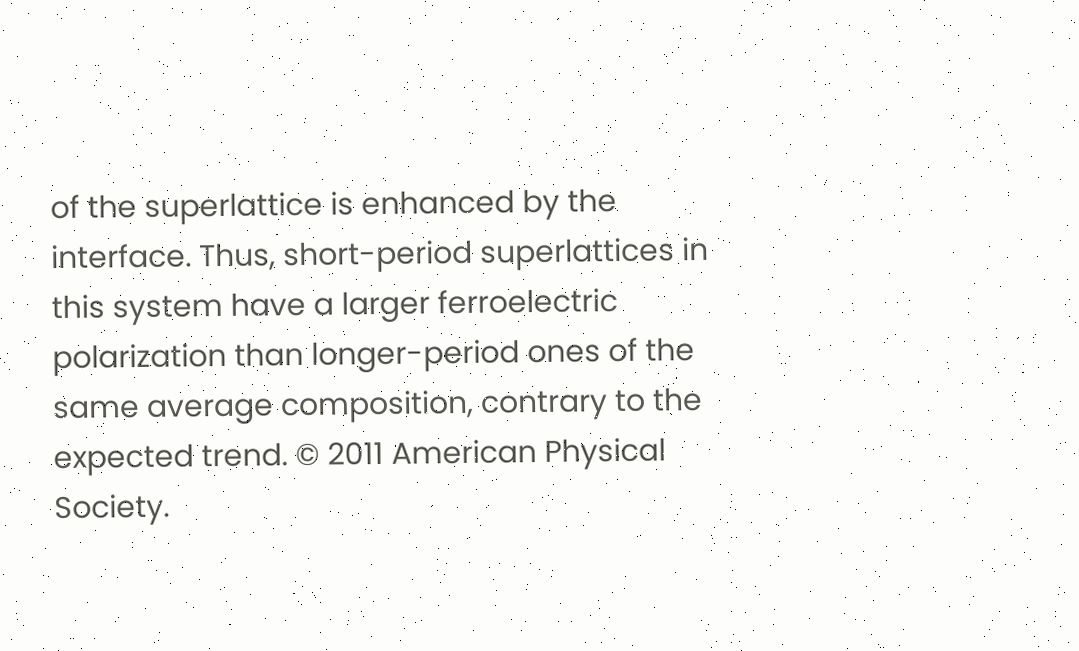of the superlattice is enhanced by the interface. Thus, short-period superlattices in this system have a larger ferroelectric polarization than longer-period ones of the same average composition, contrary to the expected trend. © 2011 American Physical Society.